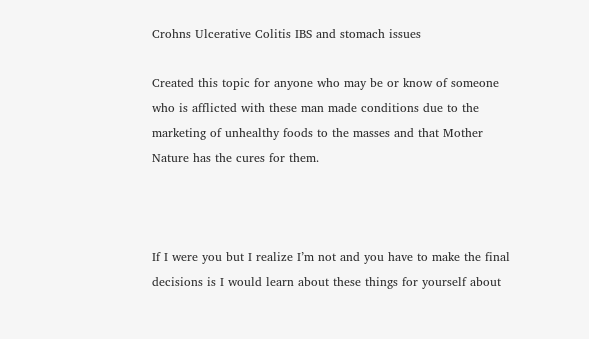Crohns Ulcerative Colitis IBS and stomach issues

Created this topic for anyone who may be or know of someone who is afflicted with these man made conditions due to the marketing of unhealthy foods to the masses and that Mother Nature has the cures for them.



If I were you but I realize I’m not and you have to make the final decisions is I would learn about these things for yourself about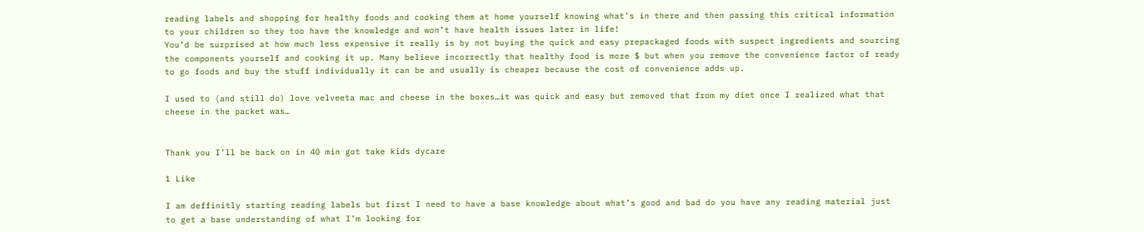reading labels and shopping for healthy foods and cooking them at home yourself knowing what’s in there and then passing this critical information to your children so they too have the knowledge and won’t have health issues later in life!
You’d be surprised at how much less expensive it really is by not buying the quick and easy prepackaged foods with suspect ingredients and sourcing the components yourself and cooking it up. Many believe incorrectly that healthy food is more $ but when you remove the convenience factor of ready to go foods and buy the stuff individually it can be and usually is cheaper because the cost of convenience adds up.

I used to (and still do) love velveeta mac and cheese in the boxes…it was quick and easy but removed that from my diet once I realized what that cheese in the packet was…


Thank you I’ll be back on in 40 min got take kids dycare

1 Like

I am deffinitly starting reading labels but first I need to have a base knowledge about what’s good and bad do you have any reading material just to get a base understanding of what I’m looking for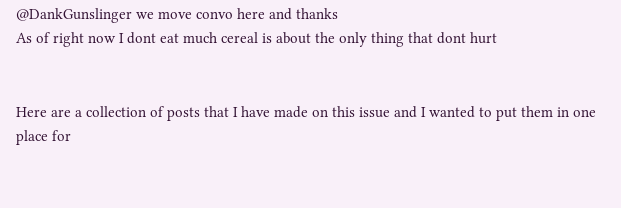@DankGunslinger we move convo here and thanks
As of right now I dont eat much cereal is about the only thing that dont hurt


Here are a collection of posts that I have made on this issue and I wanted to put them in one place for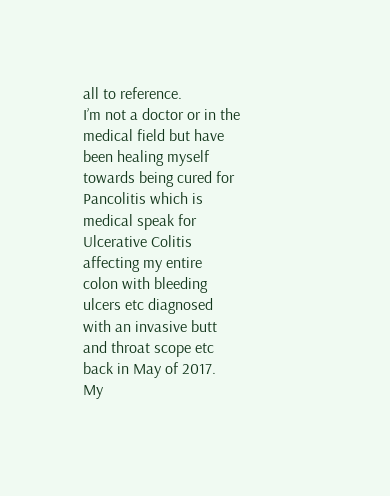all to reference.
I’m not a doctor or in the medical field but have been healing myself towards being cured for Pancolitis which is medical speak for Ulcerative Colitis affecting my entire colon with bleeding ulcers etc diagnosed with an invasive butt and throat scope etc back in May of 2017.
My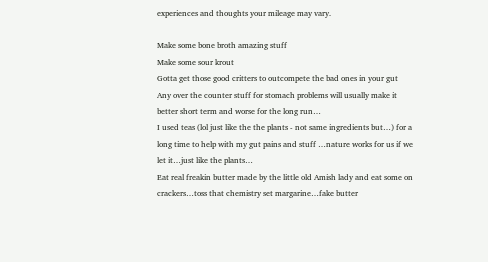experiences and thoughts your mileage may vary.

Make some bone broth amazing stuff
Make some sour krout
Gotta get those good critters to outcompete the bad ones in your gut
Any over the counter stuff for stomach problems will usually make it better short term and worse for the long run…
I used teas (lol just like the the plants - not same ingredients but…) for a long time to help with my gut pains and stuff …nature works for us if we let it…just like the plants…
Eat real freakin butter made by the little old Amish lady and eat some on crackers…toss that chemistry set margarine…fake butter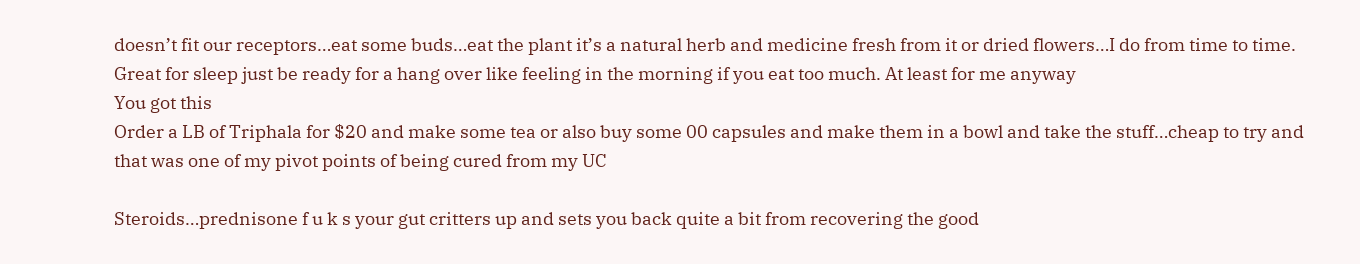doesn’t fit our receptors…eat some buds…eat the plant it’s a natural herb and medicine fresh from it or dried flowers…I do from time to time. Great for sleep just be ready for a hang over like feeling in the morning if you eat too much. At least for me anyway
You got this
Order a LB of Triphala for $20 and make some tea or also buy some 00 capsules and make them in a bowl and take the stuff…cheap to try and that was one of my pivot points of being cured from my UC

Steroids…prednisone f u k s your gut critters up and sets you back quite a bit from recovering the good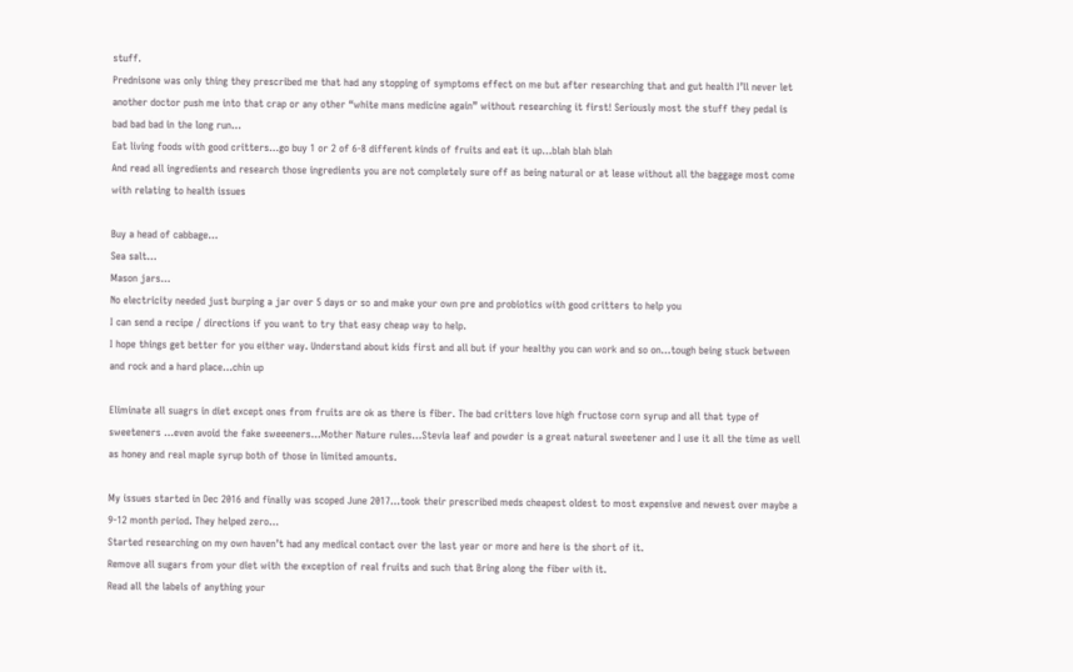stuff.
Prednisone was only thing they prescribed me that had any stopping of symptoms effect on me but after researching that and gut health I’ll never let another doctor push me into that crap or any other “white mans medicine again” without researching it first! Seriously most the stuff they pedal is bad bad bad in the long run…
Eat living foods with good critters…go buy 1 or 2 of 6-8 different kinds of fruits and eat it up…blah blah blah
And read all ingredients and research those ingredients you are not completely sure off as being natural or at lease without all the baggage most come with relating to health issues

Buy a head of cabbage…
Sea salt…
Mason jars…
No electricity needed just burping a jar over 5 days or so and make your own pre and probiotics with good critters to help you
I can send a recipe / directions if you want to try that easy cheap way to help.
I hope things get better for you either way. Understand about kids first and all but if your healthy you can work and so on…tough being stuck between and rock and a hard place…chin up

Eliminate all suagrs in diet except ones from fruits are ok as there is fiber. The bad critters love high fructose corn syrup and all that type of sweeteners …even avoid the fake sweeeners…Mother Nature rules…Stevia leaf and powder is a great natural sweetener and I use it all the time as well as honey and real maple syrup both of those in limited amounts.

My issues started in Dec 2016 and finally was scoped June 2017…took their prescribed meds cheapest oldest to most expensive and newest over maybe a 9-12 month period. They helped zero…
Started researching on my own haven’t had any medical contact over the last year or more and here is the short of it.
Remove all sugars from your diet with the exception of real fruits and such that Bring along the fiber with it.
Read all the labels of anything your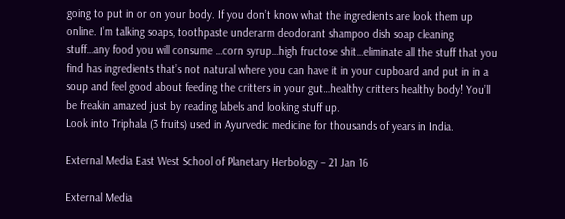going to put in or on your body. If you don’t know what the ingredients are look them up online. I’m talking soaps, toothpaste underarm deodorant shampoo dish soap cleaning stuff…any food you will consume …corn syrup…high fructose shit…eliminate all the stuff that you find has ingredients that’s not natural where you can have it in your cupboard and put in in a soup and feel good about feeding the critters in your gut…healthy critters healthy body! You’ll be freakin amazed just by reading labels and looking stuff up.
Look into Triphala (3 fruits) used in Ayurvedic medicine for thousands of years in India.

External Media East West School of Planetary Herbology – 21 Jan 16

External Media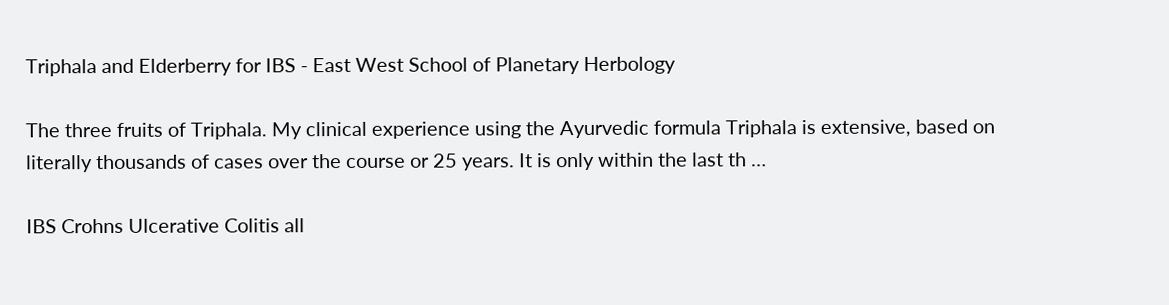Triphala and Elderberry for IBS - East West School of Planetary Herbology

The three fruits of Triphala. My clinical experience using the Ayurvedic formula Triphala is extensive, based on literally thousands of cases over the course or 25 years. It is only within the last th …

IBS Crohns Ulcerative Colitis all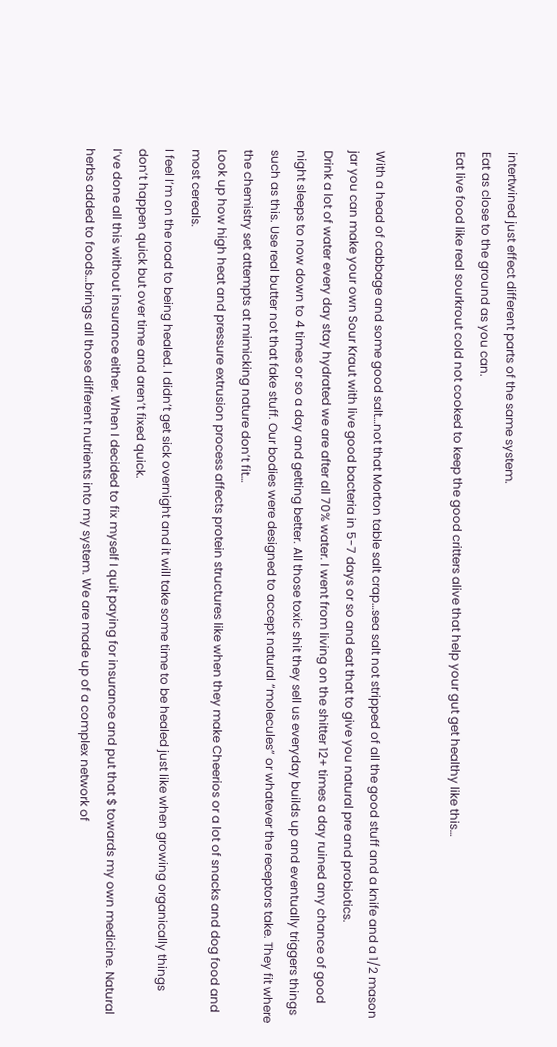intertwined just effect different parts of the same system.
Eat as close to the ground as you can.
Eat live food like real sourkrout cold not cooked to keep the good critters alive that help your gut get healthy like this…


With a head of cabbage and some good salt…not that Morton table salt crap…sea salt not stripped of all the good stuff and a knife and a 1/2 mason jar you can make your own Sour Kraut with live good bacteria in 5-7 days or so and eat that to give you natural pre and probiotics.
Drink a lot of water every day stay hydrated we are after all 70% water. I went from living on the shitter 12+ times a day ruined any chance of good night sleeps to now down to 4 times or so a day and getting better. All those toxic shit they sell us everyday builds up and eventually triggers things such as this. Use real butter not that fake stuff. Our bodies were designed to accept natural “molecules” or whatever the receptors take. They fit where the chemistry set attempts at mimicking nature don’t fit…
Look up how high heat and pressure extrusion process affects protein structures like when they make Cheerios or a lot of snacks and dog food and most cereals.
I feel I’m on the road to being healed. I didn’t get sick overnight and it will take some time to be healed just like when growing organically things don’t happen quick but over time and aren’t fixed quick.
I’ve done all this without insurance either. When I decided to fix myself I quit paying for insurance and put that $ towards my own medicine. Natural herbs added to foods…brings all those different nutrients into my system. We are made up of a complex network of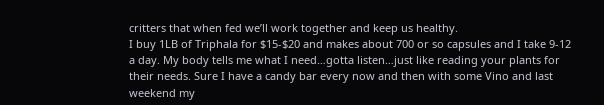critters that when fed we’ll work together and keep us healthy.
I buy 1LB of Triphala for $15-$20 and makes about 700 or so capsules and I take 9-12 a day. My body tells me what I need…gotta listen…just like reading your plants for their needs. Sure I have a candy bar every now and then with some Vino and last weekend my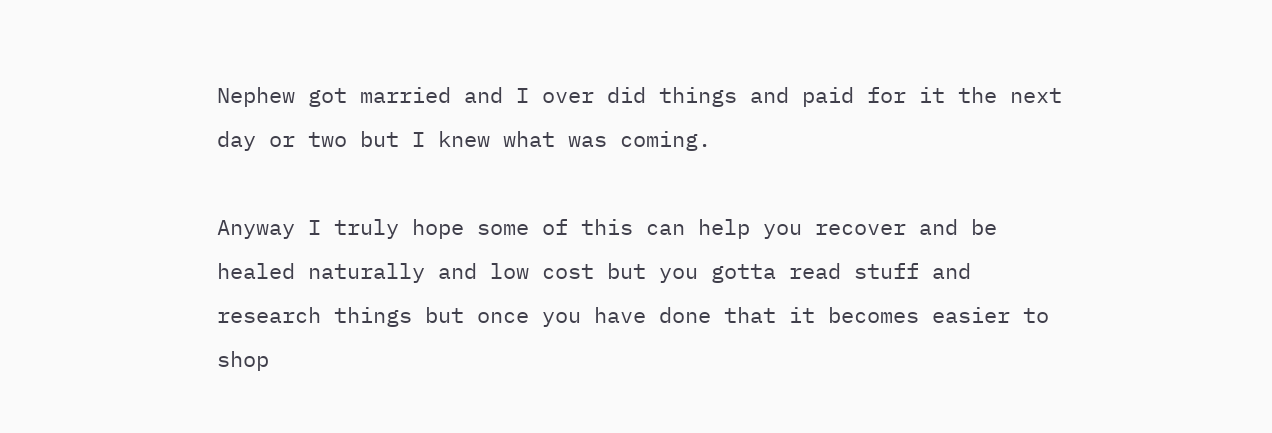Nephew got married and I over did things and paid for it the next day or two but I knew what was coming.

Anyway I truly hope some of this can help you recover and be healed naturally and low cost but you gotta read stuff and research things but once you have done that it becomes easier to shop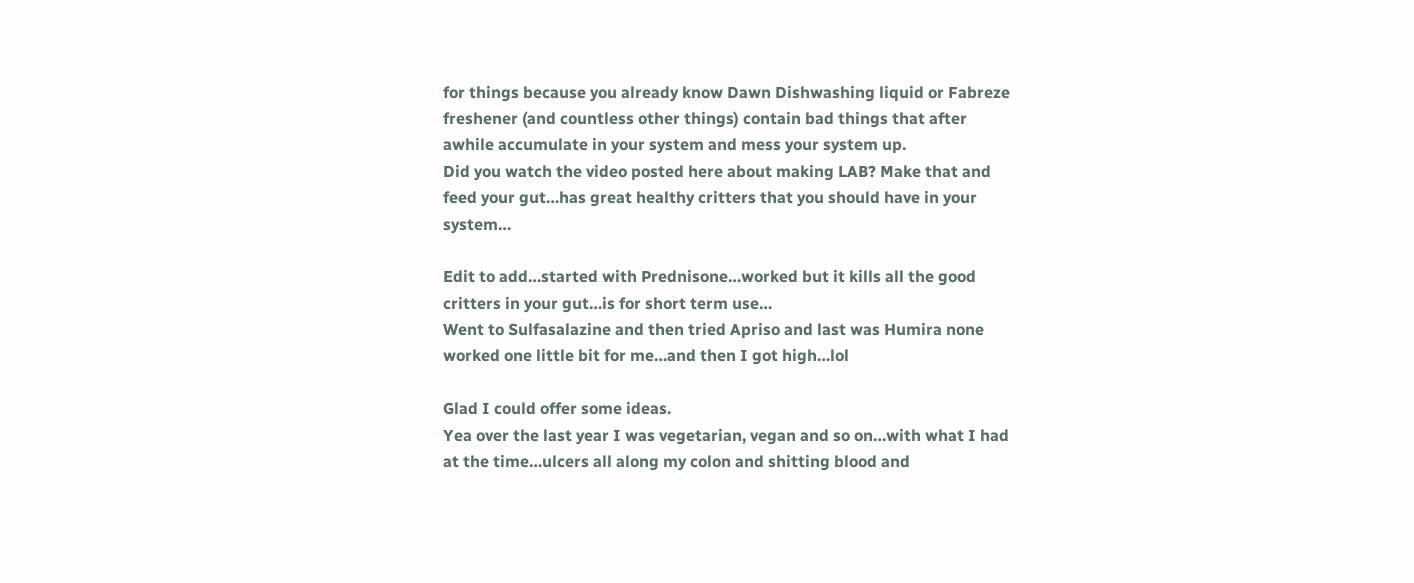for things because you already know Dawn Dishwashing liquid or Fabreze freshener (and countless other things) contain bad things that after awhile accumulate in your system and mess your system up.
Did you watch the video posted here about making LAB? Make that and feed your gut…has great healthy critters that you should have in your system…

Edit to add…started with Prednisone…worked but it kills all the good critters in your gut…is for short term use…
Went to Sulfasalazine and then tried Apriso and last was Humira none worked one little bit for me…and then I got high…lol

Glad I could offer some ideas.
Yea over the last year I was vegetarian, vegan and so on…with what I had at the time…ulcers all along my colon and shitting blood and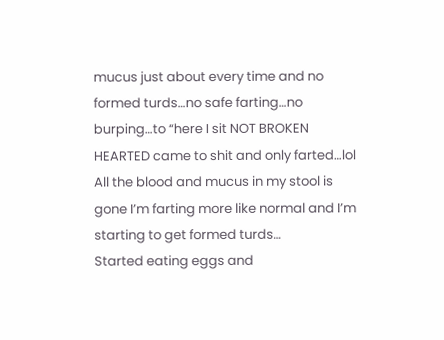mucus just about every time and no formed turds…no safe farting…no burping…to “here I sit NOT BROKEN HEARTED came to shit and only farted…lol
All the blood and mucus in my stool is gone I’m farting more like normal and I’m starting to get formed turds…
Started eating eggs and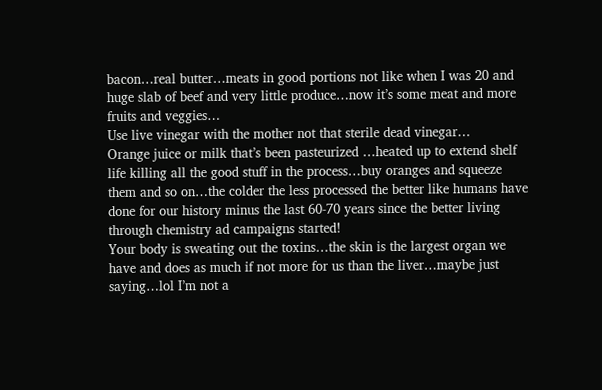bacon…real butter…meats in good portions not like when I was 20 and huge slab of beef and very little produce…now it’s some meat and more fruits and veggies…
Use live vinegar with the mother not that sterile dead vinegar…
Orange juice or milk that’s been pasteurized …heated up to extend shelf life killing all the good stuff in the process…buy oranges and squeeze them and so on…the colder the less processed the better like humans have done for our history minus the last 60-70 years since the better living through chemistry ad campaigns started!
Your body is sweating out the toxins…the skin is the largest organ we have and does as much if not more for us than the liver…maybe just saying…lol I’m not a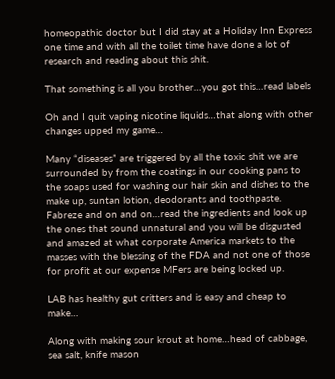homeopathic doctor but I did stay at a Holiday Inn Express one time and with all the toilet time have done a lot of research and reading about this shit.

That something is all you brother…you got this…read labels

Oh and I quit vaping nicotine liquids…that along with other changes upped my game…

Many “diseases” are triggered by all the toxic shit we are surrounded by from the coatings in our cooking pans to the soaps used for washing our hair skin and dishes to the make up, suntan lotion, deodorants and toothpaste. Fabreze and on and on…read the ingredients and look up the ones that sound unnatural and you will be disgusted and amazed at what corporate America markets to the masses with the blessing of the FDA and not one of those for profit at our expense MFers are being locked up.

LAB has healthy gut critters and is easy and cheap to make…

Along with making sour krout at home…head of cabbage, sea salt, knife mason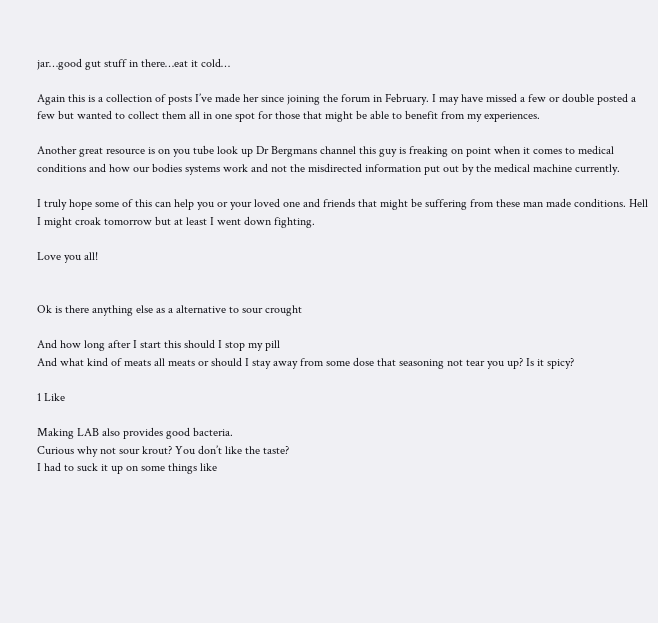jar…good gut stuff in there…eat it cold…

Again this is a collection of posts I’ve made her since joining the forum in February. I may have missed a few or double posted a few but wanted to collect them all in one spot for those that might be able to benefit from my experiences.

Another great resource is on you tube look up Dr Bergmans channel this guy is freaking on point when it comes to medical conditions and how our bodies systems work and not the misdirected information put out by the medical machine currently.

I truly hope some of this can help you or your loved one and friends that might be suffering from these man made conditions. Hell I might croak tomorrow but at least I went down fighting.

Love you all!


Ok is there anything else as a alternative to sour crought

And how long after I start this should I stop my pill
And what kind of meats all meats or should I stay away from some dose that seasoning not tear you up? Is it spicy?

1 Like

Making LAB also provides good bacteria.
Curious why not sour krout? You don’t like the taste?
I had to suck it up on some things like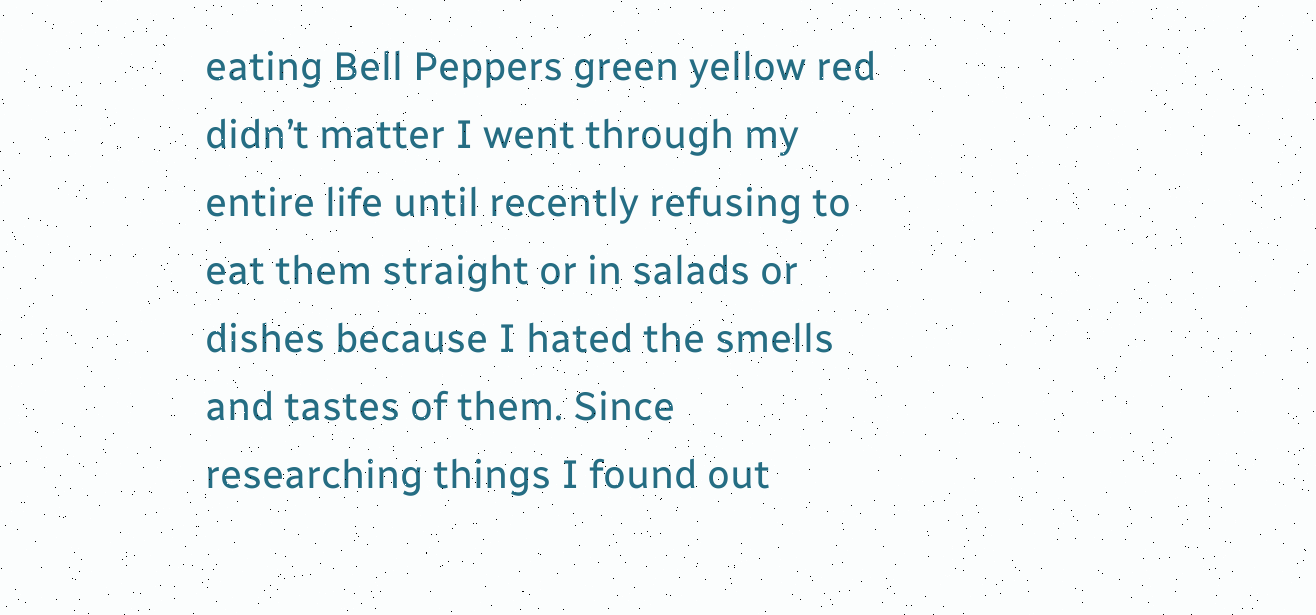eating Bell Peppers green yellow red didn’t matter I went through my entire life until recently refusing to eat them straight or in salads or dishes because I hated the smells and tastes of them. Since researching things I found out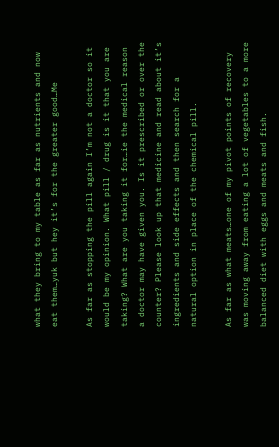what they bring to my table as far as nutrients and now eat them…yuk but hey it’s for the greater good…Me

As far as stopping the pill again I’m not a doctor so it would be my opinion. What pill / drug is it that you are taking? What are you taking it for…ie the medical reason a doctor may have given you. Is it prescribed or over the counter? Please look up that medicine and read about it’s ingredients and side effects and then search for a natural option in place of the chemical pill.

As far as what meats…one of my pivot points of recovery was moving away from eating a lot of vegetables to a more balanced diet with eggs and meats and fish.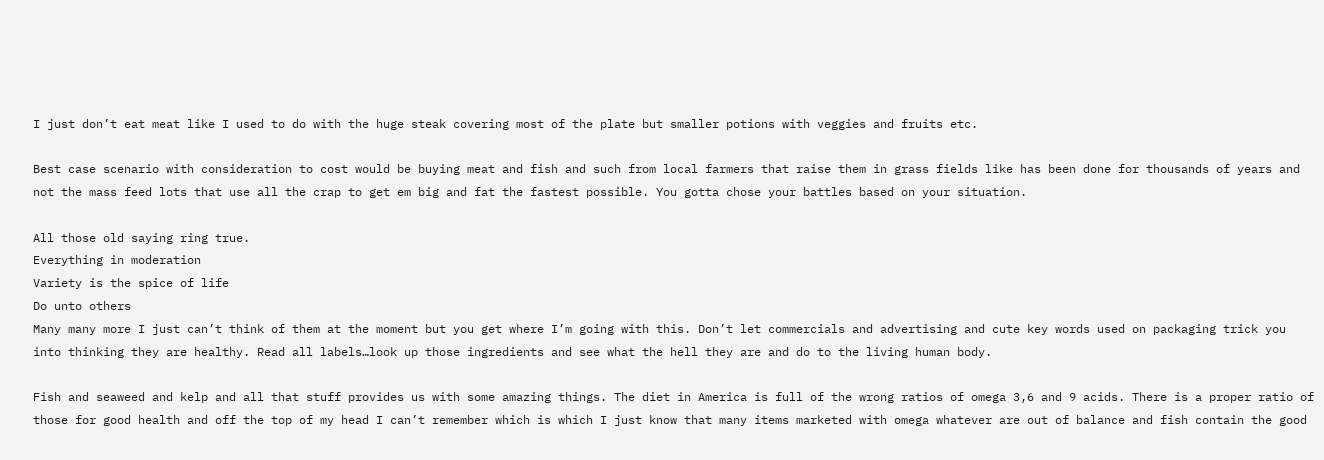I just don’t eat meat like I used to do with the huge steak covering most of the plate but smaller potions with veggies and fruits etc.

Best case scenario with consideration to cost would be buying meat and fish and such from local farmers that raise them in grass fields like has been done for thousands of years and not the mass feed lots that use all the crap to get em big and fat the fastest possible. You gotta chose your battles based on your situation.

All those old saying ring true.
Everything in moderation
Variety is the spice of life
Do unto others
Many many more I just can’t think of them at the moment but you get where I’m going with this. Don’t let commercials and advertising and cute key words used on packaging trick you into thinking they are healthy. Read all labels…look up those ingredients and see what the hell they are and do to the living human body.

Fish and seaweed and kelp and all that stuff provides us with some amazing things. The diet in America is full of the wrong ratios of omega 3,6 and 9 acids. There is a proper ratio of those for good health and off the top of my head I can’t remember which is which I just know that many items marketed with omega whatever are out of balance and fish contain the good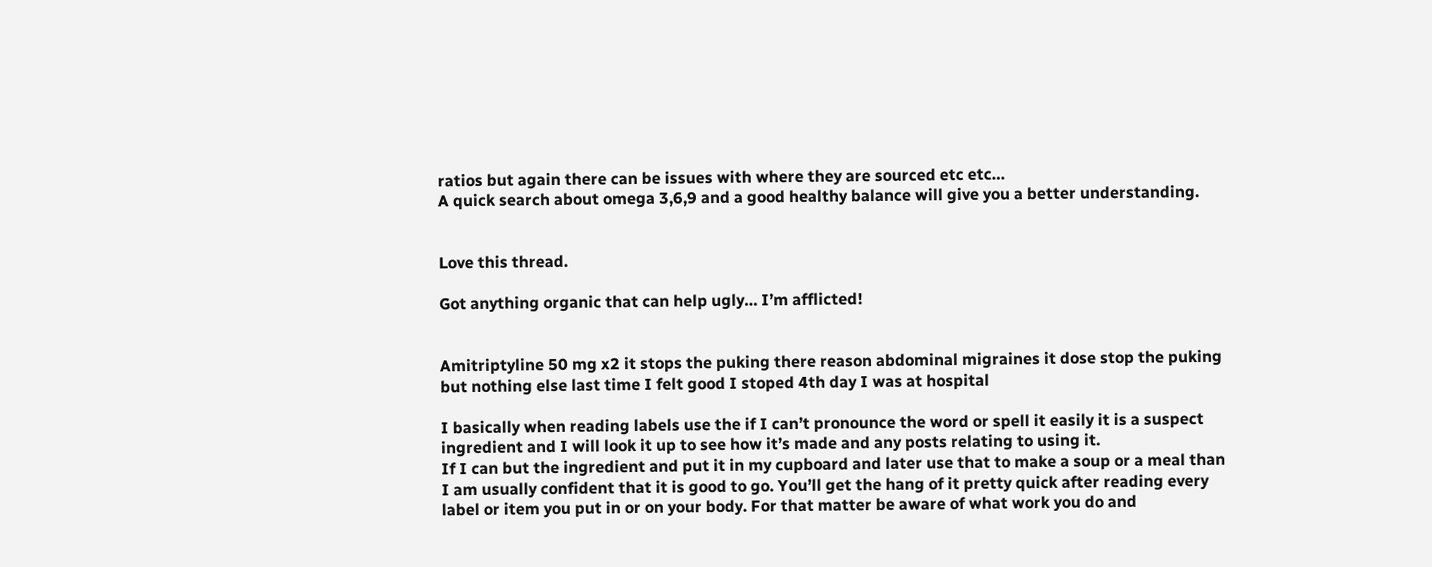ratios but again there can be issues with where they are sourced etc etc…
A quick search about omega 3,6,9 and a good healthy balance will give you a better understanding.


Love this thread.

Got anything organic that can help ugly… I’m afflicted!


Amitriptyline 50 mg x2 it stops the puking there reason abdominal migraines it dose stop the puking but nothing else last time I felt good I stoped 4th day I was at hospital

I basically when reading labels use the if I can’t pronounce the word or spell it easily it is a suspect ingredient and I will look it up to see how it’s made and any posts relating to using it.
If I can but the ingredient and put it in my cupboard and later use that to make a soup or a meal than I am usually confident that it is good to go. You’ll get the hang of it pretty quick after reading every label or item you put in or on your body. For that matter be aware of what work you do and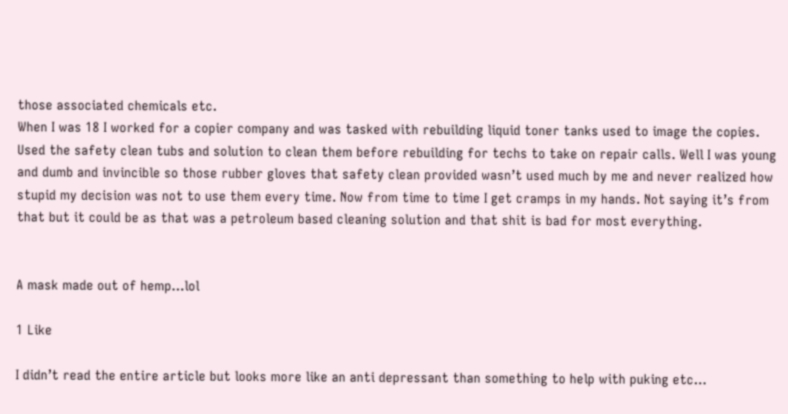those associated chemicals etc.
When I was 18 I worked for a copier company and was tasked with rebuilding liquid toner tanks used to image the copies. Used the safety clean tubs and solution to clean them before rebuilding for techs to take on repair calls. Well I was young and dumb and invincible so those rubber gloves that safety clean provided wasn’t used much by me and never realized how stupid my decision was not to use them every time. Now from time to time I get cramps in my hands. Not saying it’s from that but it could be as that was a petroleum based cleaning solution and that shit is bad for most everything.


A mask made out of hemp…lol

1 Like

I didn’t read the entire article but looks more like an anti depressant than something to help with puking etc…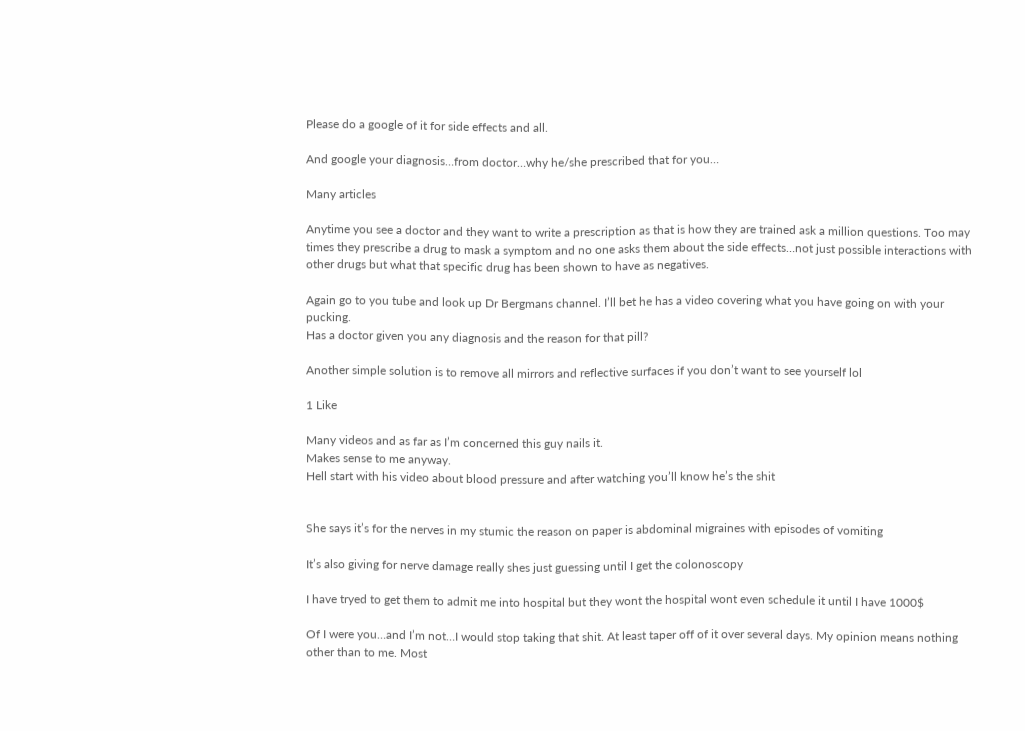Please do a google of it for side effects and all.

And google your diagnosis…from doctor…why he/she prescribed that for you…

Many articles

Anytime you see a doctor and they want to write a prescription as that is how they are trained ask a million questions. Too may times they prescribe a drug to mask a symptom and no one asks them about the side effects…not just possible interactions with other drugs but what that specific drug has been shown to have as negatives.

Again go to you tube and look up Dr Bergmans channel. I’ll bet he has a video covering what you have going on with your pucking.
Has a doctor given you any diagnosis and the reason for that pill?

Another simple solution is to remove all mirrors and reflective surfaces if you don’t want to see yourself lol

1 Like

Many videos and as far as I’m concerned this guy nails it.
Makes sense to me anyway.
Hell start with his video about blood pressure and after watching you’ll know he’s the shit


She says it’s for the nerves in my stumic the reason on paper is abdominal migraines with episodes of vomiting

It’s also giving for nerve damage really shes just guessing until I get the colonoscopy

I have tryed to get them to admit me into hospital but they wont the hospital wont even schedule it until I have 1000$

Of I were you…and I’m not…I would stop taking that shit. At least taper off of it over several days. My opinion means nothing other than to me. Most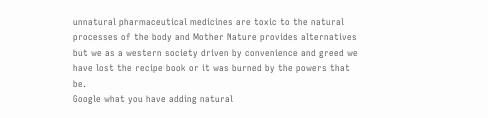unnatural pharmaceutical medicines are toxic to the natural processes of the body and Mother Nature provides alternatives but we as a western society driven by convenience and greed we have lost the recipe book or it was burned by the powers that be.
Google what you have adding natural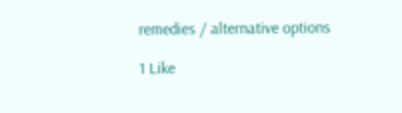remedies / alternative options

1 Like